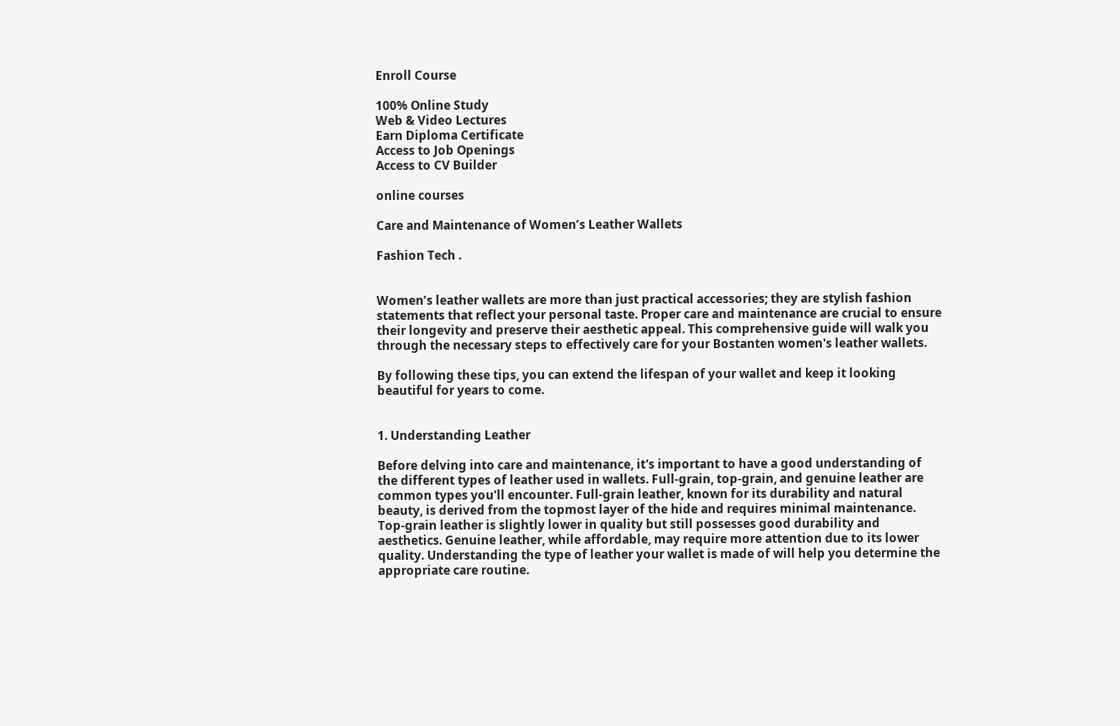Enroll Course

100% Online Study
Web & Video Lectures
Earn Diploma Certificate
Access to Job Openings
Access to CV Builder

online courses

Care and Maintenance of Women’s Leather Wallets

Fashion Tech .


Women’s leather wallets are more than just practical accessories; they are stylish fashion statements that reflect your personal taste. Proper care and maintenance are crucial to ensure their longevity and preserve their aesthetic appeal. This comprehensive guide will walk you through the necessary steps to effectively care for your Bostanten women's leather wallets.

By following these tips, you can extend the lifespan of your wallet and keep it looking beautiful for years to come.


1. Understanding Leather

Before delving into care and maintenance, it's important to have a good understanding of the different types of leather used in wallets. Full-grain, top-grain, and genuine leather are common types you'll encounter. Full-grain leather, known for its durability and natural beauty, is derived from the topmost layer of the hide and requires minimal maintenance. Top-grain leather is slightly lower in quality but still possesses good durability and aesthetics. Genuine leather, while affordable, may require more attention due to its lower quality. Understanding the type of leather your wallet is made of will help you determine the appropriate care routine.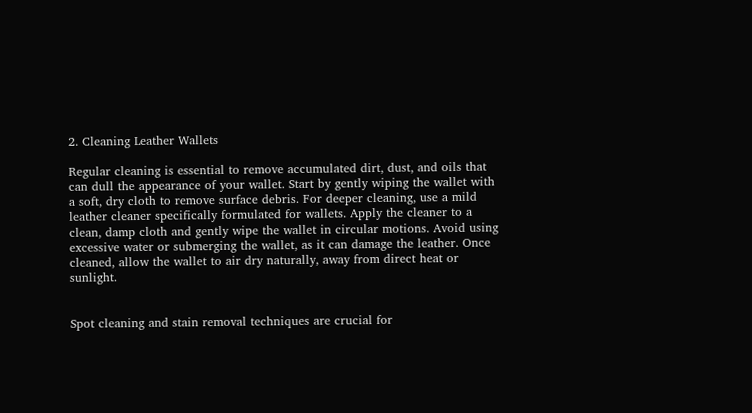2. Cleaning Leather Wallets

Regular cleaning is essential to remove accumulated dirt, dust, and oils that can dull the appearance of your wallet. Start by gently wiping the wallet with a soft, dry cloth to remove surface debris. For deeper cleaning, use a mild leather cleaner specifically formulated for wallets. Apply the cleaner to a clean, damp cloth and gently wipe the wallet in circular motions. Avoid using excessive water or submerging the wallet, as it can damage the leather. Once cleaned, allow the wallet to air dry naturally, away from direct heat or sunlight.


Spot cleaning and stain removal techniques are crucial for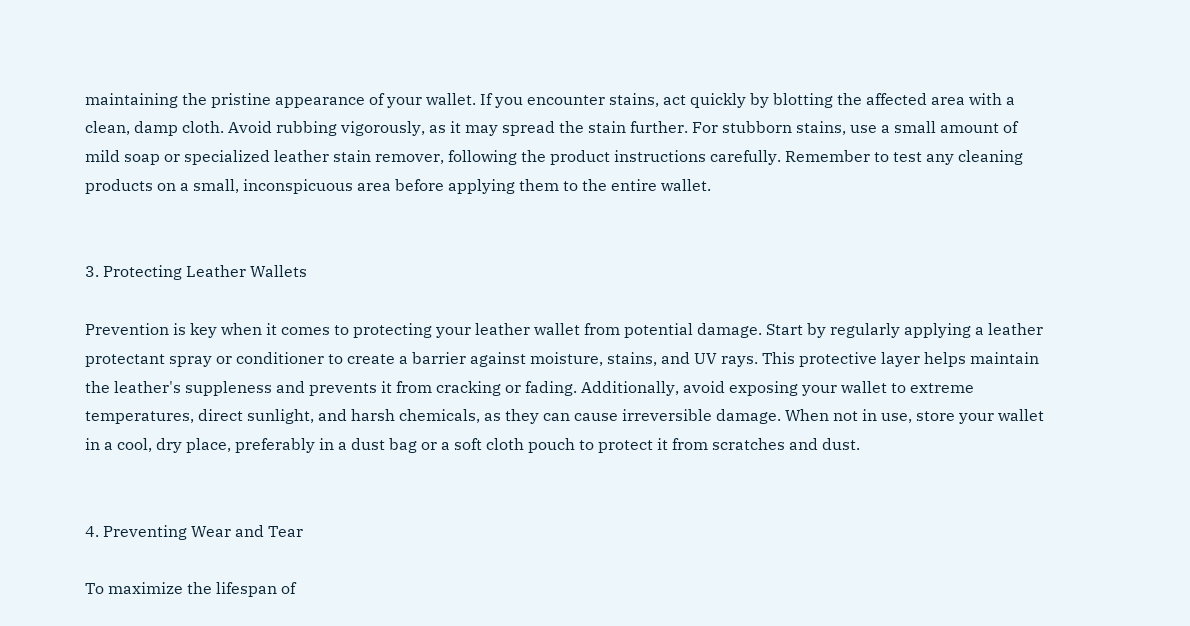maintaining the pristine appearance of your wallet. If you encounter stains, act quickly by blotting the affected area with a clean, damp cloth. Avoid rubbing vigorously, as it may spread the stain further. For stubborn stains, use a small amount of mild soap or specialized leather stain remover, following the product instructions carefully. Remember to test any cleaning products on a small, inconspicuous area before applying them to the entire wallet.


3. Protecting Leather Wallets

Prevention is key when it comes to protecting your leather wallet from potential damage. Start by regularly applying a leather protectant spray or conditioner to create a barrier against moisture, stains, and UV rays. This protective layer helps maintain the leather's suppleness and prevents it from cracking or fading. Additionally, avoid exposing your wallet to extreme temperatures, direct sunlight, and harsh chemicals, as they can cause irreversible damage. When not in use, store your wallet in a cool, dry place, preferably in a dust bag or a soft cloth pouch to protect it from scratches and dust.


4. Preventing Wear and Tear

To maximize the lifespan of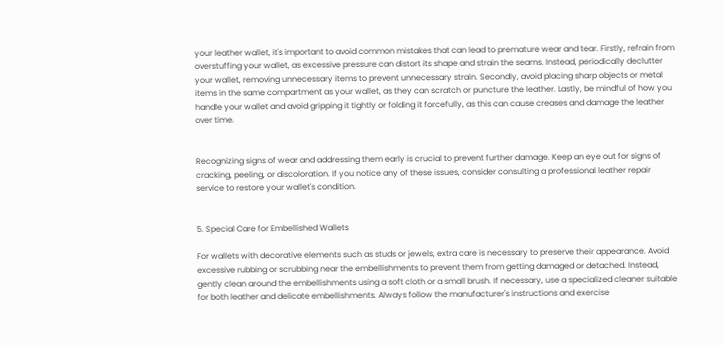your leather wallet, it's important to avoid common mistakes that can lead to premature wear and tear. Firstly, refrain from overstuffing your wallet, as excessive pressure can distort its shape and strain the seams. Instead, periodically declutter your wallet, removing unnecessary items to prevent unnecessary strain. Secondly, avoid placing sharp objects or metal items in the same compartment as your wallet, as they can scratch or puncture the leather. Lastly, be mindful of how you handle your wallet and avoid gripping it tightly or folding it forcefully, as this can cause creases and damage the leather over time.


Recognizing signs of wear and addressing them early is crucial to prevent further damage. Keep an eye out for signs of cracking, peeling, or discoloration. If you notice any of these issues, consider consulting a professional leather repair service to restore your wallet's condition.


5. Special Care for Embellished Wallets

For wallets with decorative elements such as studs or jewels, extra care is necessary to preserve their appearance. Avoid excessive rubbing or scrubbing near the embellishments to prevent them from getting damaged or detached. Instead, gently clean around the embellishments using a soft cloth or a small brush. If necessary, use a specialized cleaner suitable for both leather and delicate embellishments. Always follow the manufacturer's instructions and exercise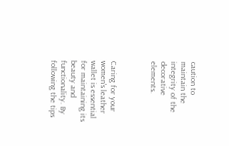caution to maintain the integrity of the decorative elements.



Caring for your women's leather wallet is essential for maintaining its beauty and functionality. By following the tips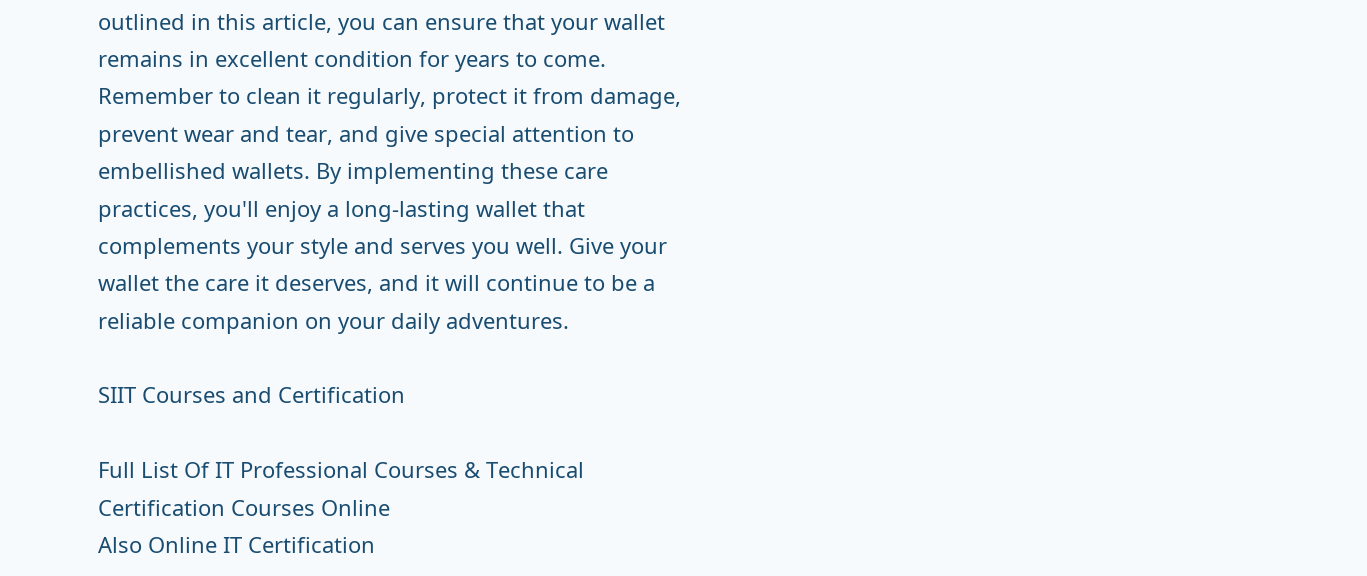outlined in this article, you can ensure that your wallet remains in excellent condition for years to come. Remember to clean it regularly, protect it from damage, prevent wear and tear, and give special attention to embellished wallets. By implementing these care practices, you'll enjoy a long-lasting wallet that complements your style and serves you well. Give your wallet the care it deserves, and it will continue to be a reliable companion on your daily adventures.

SIIT Courses and Certification

Full List Of IT Professional Courses & Technical Certification Courses Online
Also Online IT Certification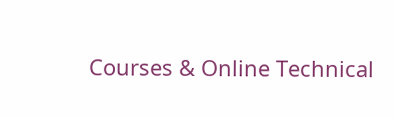Courses & Online Technical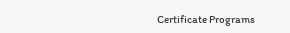Certificate Programs